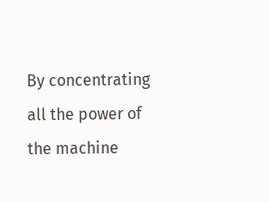By concentrating all the power of the machine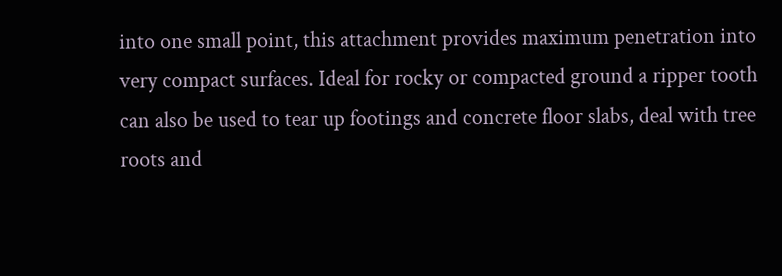into one small point, this attachment provides maximum penetration into very compact surfaces. Ideal for rocky or compacted ground a ripper tooth can also be used to tear up footings and concrete floor slabs, deal with tree roots and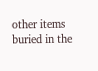other items buried in the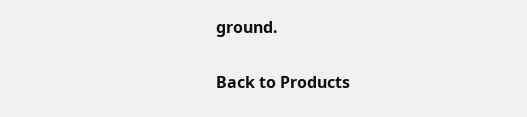ground.

Back to Products